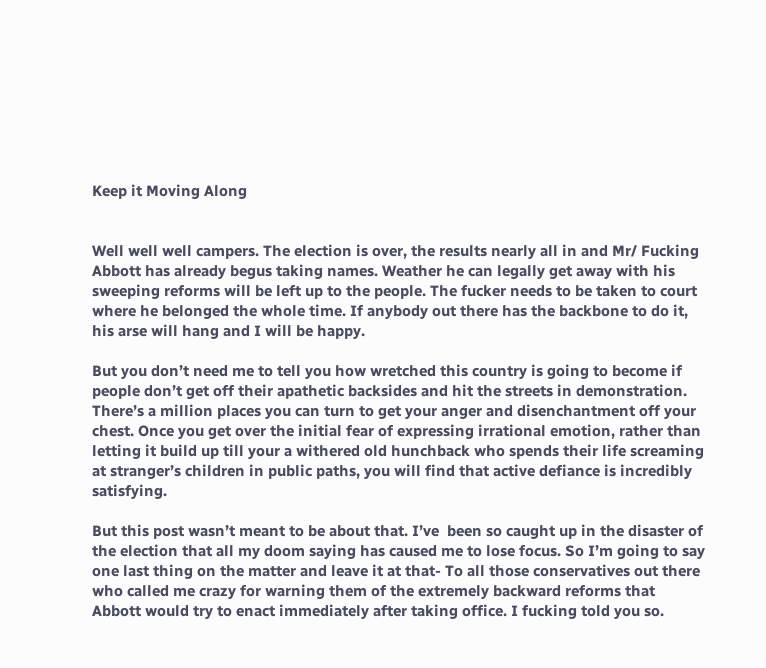Keep it Moving Along


Well well well campers. The election is over, the results nearly all in and Mr/ Fucking Abbott has already begus taking names. Weather he can legally get away with his sweeping reforms will be left up to the people. The fucker needs to be taken to court where he belonged the whole time. If anybody out there has the backbone to do it, his arse will hang and I will be happy.

But you don’t need me to tell you how wretched this country is going to become if people don’t get off their apathetic backsides and hit the streets in demonstration. There’s a million places you can turn to get your anger and disenchantment off your chest. Once you get over the initial fear of expressing irrational emotion, rather than letting it build up till your a withered old hunchback who spends their life screaming at stranger’s children in public paths, you will find that active defiance is incredibly satisfying.

But this post wasn’t meant to be about that. I’ve  been so caught up in the disaster of the election that all my doom saying has caused me to lose focus. So I’m going to say one last thing on the matter and leave it at that- To all those conservatives out there who called me crazy for warning them of the extremely backward reforms that Abbott would try to enact immediately after taking office. I fucking told you so.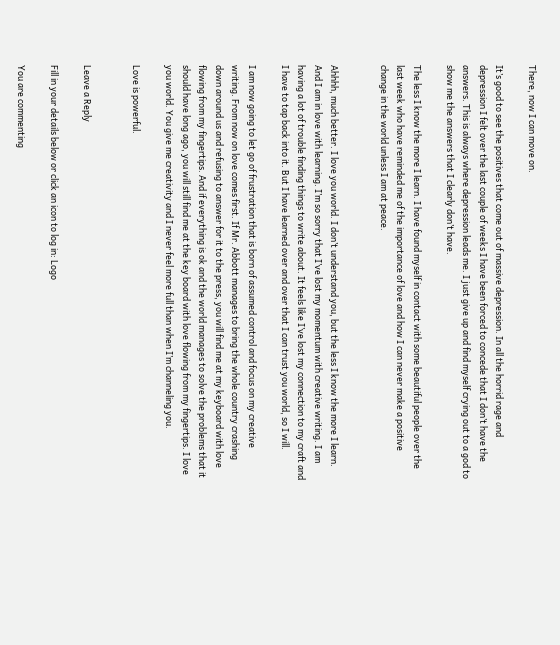There, now I can move on.

It’s good to see the positives that come out of massive depression. In all the horrid rage and depression I felt over the last couple of weeks I have been forced to concede that I don’t have the answers. This is always where depression leads me. I just give up and find myself crying out to a god to show me the answers that I clearly don’t have.

The less I know the more I learn. I have found myself in contact with some beautiful people over the last week who have reminded me of the importance of love and how I can never make a positive change in the world unless I am at peace.


Ahhhh, much better. I love you world. I don’t understand you, but the less I know the more I learn. And I am in love with learning. I’m so sorry that I’ve lost my momentum with creative writing. I am having a lot of trouble finding things to write about. It feels like I’ve lost my connection to my craft and I have to tap back into it. But I have learned over and over that I can trust you world, so I will.

I am now going to let go of frustration that is born of assumed control and focus on my creative writing. From now on love comes first. If Mr. Abbott manages to bring the whole country crashing down around us and refusing to answer for it to the press, you will find me at my keyboard with love flowing from my fingertips. And if everything is ok and the world manages to solve the problems that it should have long ago, you will still find me at the key board with love flowing from my fingertips. I love you world. You give me creativity and I never feel more full than when I’m channeling you.

Love is powerful.


Leave a Reply

Fill in your details below or click an icon to log in: Logo

You are commenting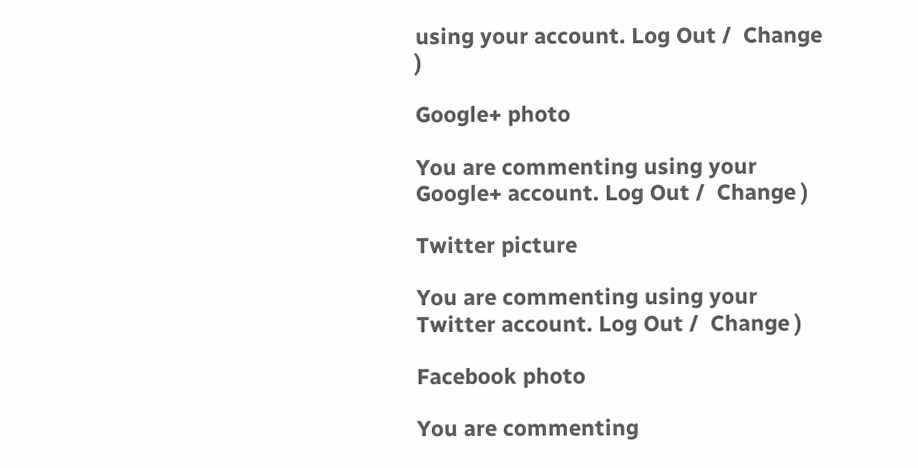using your account. Log Out /  Change )

Google+ photo

You are commenting using your Google+ account. Log Out /  Change )

Twitter picture

You are commenting using your Twitter account. Log Out /  Change )

Facebook photo

You are commenting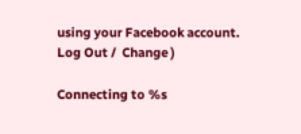using your Facebook account. Log Out /  Change )

Connecting to %s